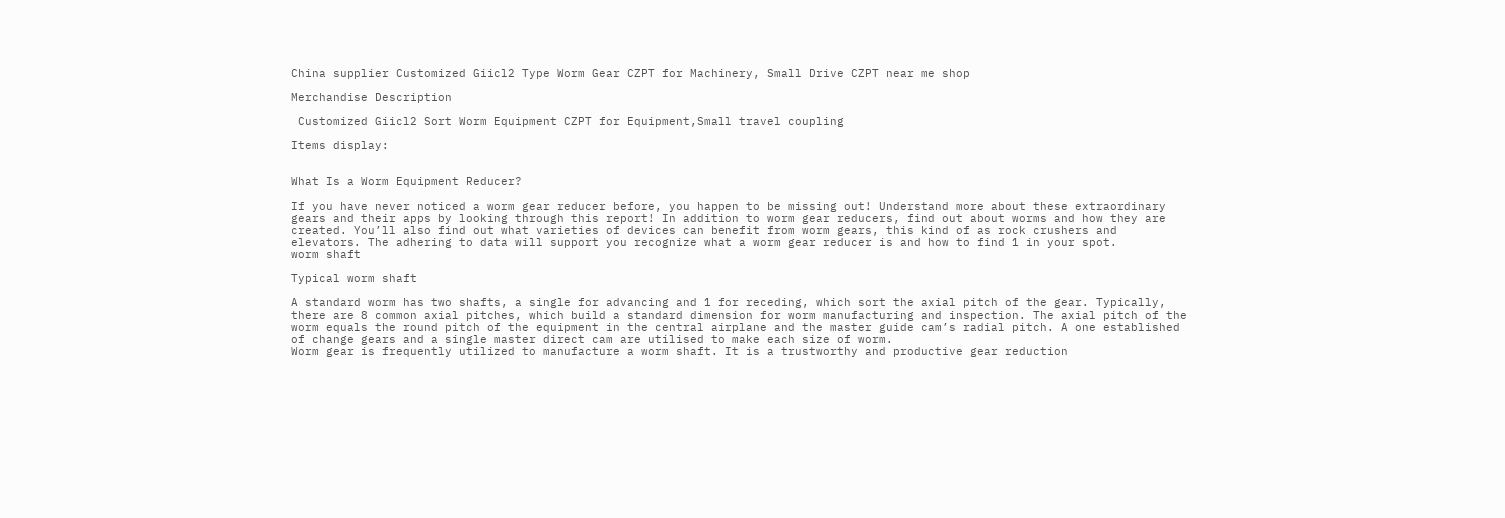China supplier Customized Giicl2 Type Worm Gear CZPT for Machinery, Small Drive CZPT near me shop

Merchandise Description

 Customized Giicl2 Sort Worm Equipment CZPT for Equipment,Small travel coupling

Items display:


What Is a Worm Equipment Reducer?

If you have never noticed a worm gear reducer before, you happen to be missing out! Understand more about these extraordinary gears and their apps by looking through this report! In addition to worm gear reducers, find out about worms and how they are created. You’ll also find out what varieties of devices can benefit from worm gears, this kind of as rock crushers and elevators. The adhering to data will support you recognize what a worm gear reducer is and how to find 1 in your spot.
worm shaft

Typical worm shaft

A standard worm has two shafts, a single for advancing and 1 for receding, which sort the axial pitch of the gear. Typically, there are 8 common axial pitches, which build a standard dimension for worm manufacturing and inspection. The axial pitch of the worm equals the round pitch of the equipment in the central airplane and the master guide cam’s radial pitch. A one established of change gears and a single master direct cam are utilised to make each size of worm.
Worm gear is frequently utilized to manufacture a worm shaft. It is a trustworthy and productive gear reduction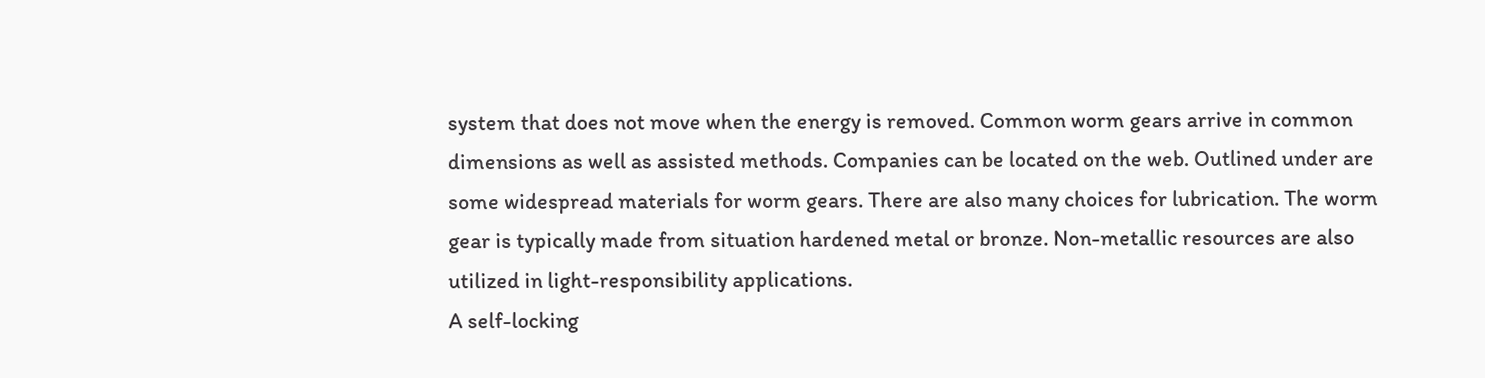system that does not move when the energy is removed. Common worm gears arrive in common dimensions as well as assisted methods. Companies can be located on the web. Outlined under are some widespread materials for worm gears. There are also many choices for lubrication. The worm gear is typically made from situation hardened metal or bronze. Non-metallic resources are also utilized in light-responsibility applications.
A self-locking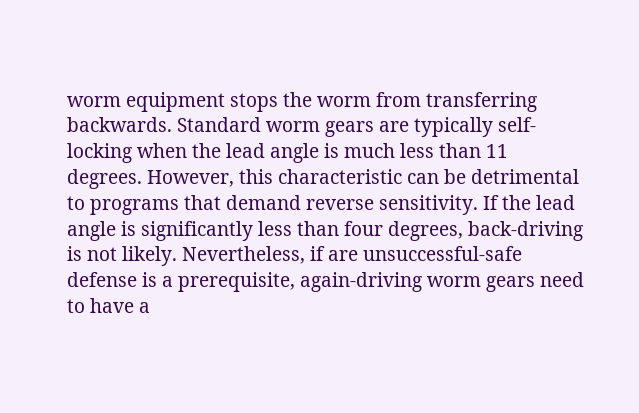worm equipment stops the worm from transferring backwards. Standard worm gears are typically self-locking when the lead angle is much less than 11 degrees. However, this characteristic can be detrimental to programs that demand reverse sensitivity. If the lead angle is significantly less than four degrees, back-driving is not likely. Nevertheless, if are unsuccessful-safe defense is a prerequisite, again-driving worm gears need to have a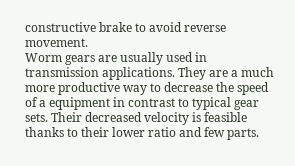constructive brake to avoid reverse movement.
Worm gears are usually used in transmission applications. They are a much more productive way to decrease the speed of a equipment in contrast to typical gear sets. Their decreased velocity is feasible thanks to their lower ratio and few parts.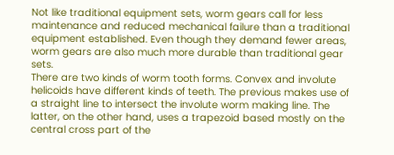Not like traditional equipment sets, worm gears call for less maintenance and reduced mechanical failure than a traditional equipment established. Even though they demand fewer areas, worm gears are also much more durable than traditional gear sets.
There are two kinds of worm tooth forms. Convex and involute helicoids have different kinds of teeth. The previous makes use of a straight line to intersect the involute worm making line. The latter, on the other hand, uses a trapezoid based mostly on the central cross part of the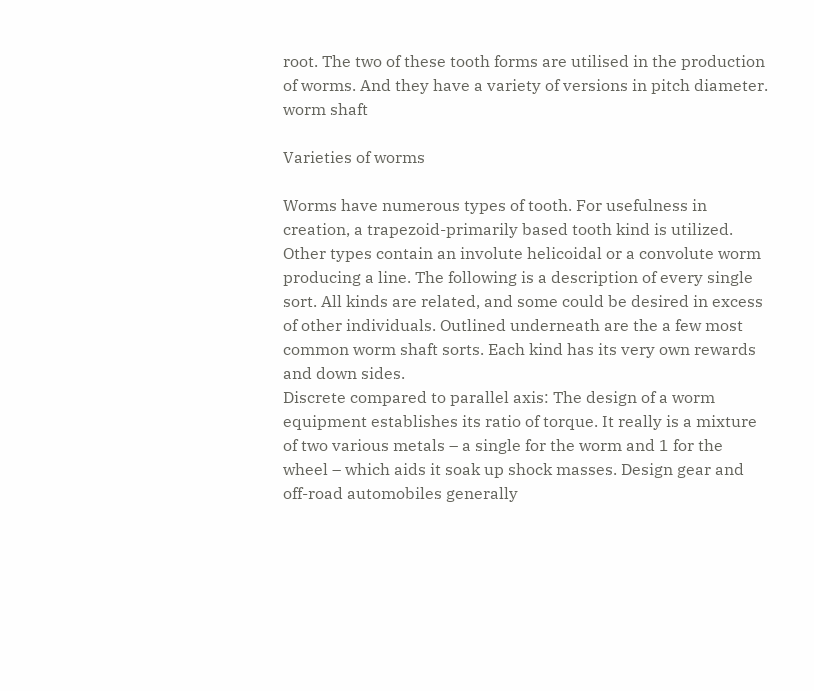root. The two of these tooth forms are utilised in the production of worms. And they have a variety of versions in pitch diameter.
worm shaft

Varieties of worms

Worms have numerous types of tooth. For usefulness in creation, a trapezoid-primarily based tooth kind is utilized. Other types contain an involute helicoidal or a convolute worm producing a line. The following is a description of every single sort. All kinds are related, and some could be desired in excess of other individuals. Outlined underneath are the a few most common worm shaft sorts. Each kind has its very own rewards and down sides.
Discrete compared to parallel axis: The design of a worm equipment establishes its ratio of torque. It really is a mixture of two various metals – a single for the worm and 1 for the wheel – which aids it soak up shock masses. Design gear and off-road automobiles generally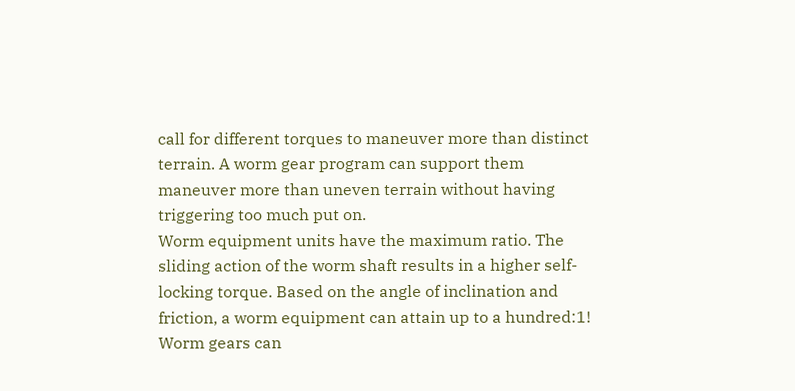call for different torques to maneuver more than distinct terrain. A worm gear program can support them maneuver more than uneven terrain without having triggering too much put on.
Worm equipment units have the maximum ratio. The sliding action of the worm shaft results in a higher self-locking torque. Based on the angle of inclination and friction, a worm equipment can attain up to a hundred:1! Worm gears can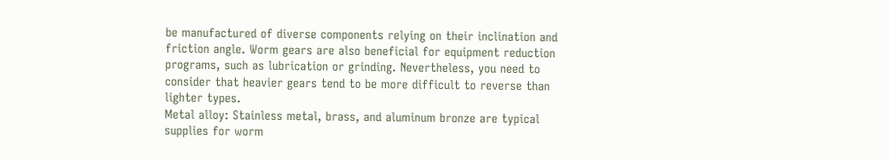be manufactured of diverse components relying on their inclination and friction angle. Worm gears are also beneficial for equipment reduction programs, such as lubrication or grinding. Nevertheless, you need to consider that heavier gears tend to be more difficult to reverse than lighter types.
Metal alloy: Stainless metal, brass, and aluminum bronze are typical supplies for worm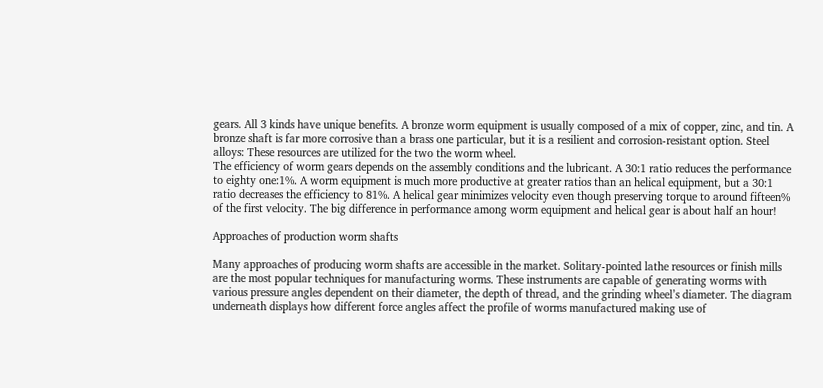gears. All 3 kinds have unique benefits. A bronze worm equipment is usually composed of a mix of copper, zinc, and tin. A bronze shaft is far more corrosive than a brass one particular, but it is a resilient and corrosion-resistant option. Steel alloys: These resources are utilized for the two the worm wheel.
The efficiency of worm gears depends on the assembly conditions and the lubricant. A 30:1 ratio reduces the performance to eighty one:1%. A worm equipment is much more productive at greater ratios than an helical equipment, but a 30:1 ratio decreases the efficiency to 81%. A helical gear minimizes velocity even though preserving torque to around fifteen% of the first velocity. The big difference in performance among worm equipment and helical gear is about half an hour!

Approaches of production worm shafts

Many approaches of producing worm shafts are accessible in the market. Solitary-pointed lathe resources or finish mills are the most popular techniques for manufacturing worms. These instruments are capable of generating worms with various pressure angles dependent on their diameter, the depth of thread, and the grinding wheel’s diameter. The diagram underneath displays how different force angles affect the profile of worms manufactured making use of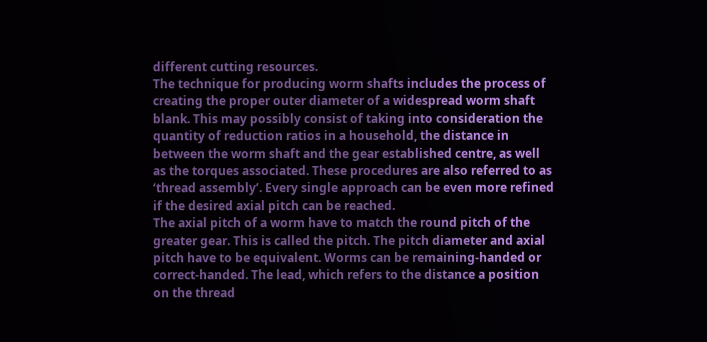different cutting resources.
The technique for producing worm shafts includes the process of creating the proper outer diameter of a widespread worm shaft blank. This may possibly consist of taking into consideration the quantity of reduction ratios in a household, the distance in between the worm shaft and the gear established centre, as well as the torques associated. These procedures are also referred to as ‘thread assembly’. Every single approach can be even more refined if the desired axial pitch can be reached.
The axial pitch of a worm have to match the round pitch of the greater gear. This is called the pitch. The pitch diameter and axial pitch have to be equivalent. Worms can be remaining-handed or correct-handed. The lead, which refers to the distance a position on the thread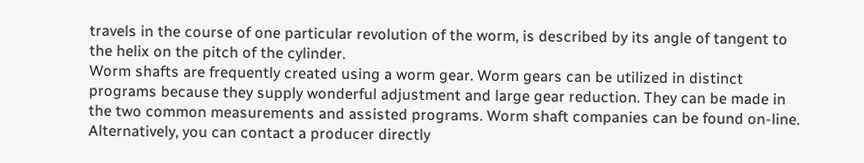travels in the course of one particular revolution of the worm, is described by its angle of tangent to the helix on the pitch of the cylinder.
Worm shafts are frequently created using a worm gear. Worm gears can be utilized in distinct programs because they supply wonderful adjustment and large gear reduction. They can be made in the two common measurements and assisted programs. Worm shaft companies can be found on-line. Alternatively, you can contact a producer directly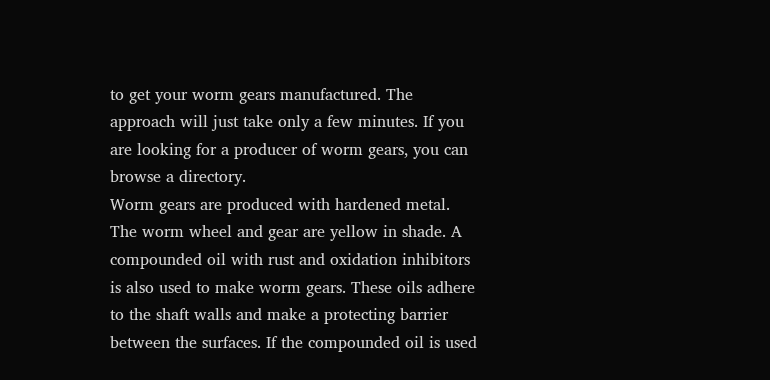to get your worm gears manufactured. The approach will just take only a few minutes. If you are looking for a producer of worm gears, you can browse a directory.
Worm gears are produced with hardened metal. The worm wheel and gear are yellow in shade. A compounded oil with rust and oxidation inhibitors is also used to make worm gears. These oils adhere to the shaft walls and make a protecting barrier between the surfaces. If the compounded oil is used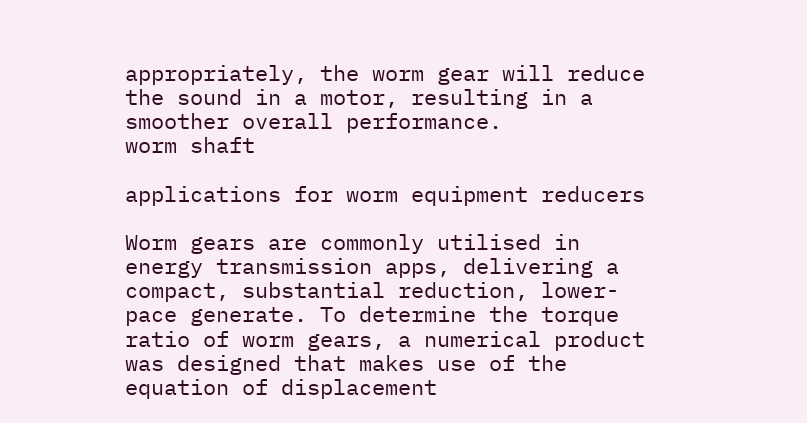appropriately, the worm gear will reduce the sound in a motor, resulting in a smoother overall performance.
worm shaft

applications for worm equipment reducers

Worm gears are commonly utilised in energy transmission apps, delivering a compact, substantial reduction, lower-pace generate. To determine the torque ratio of worm gears, a numerical product was designed that makes use of the equation of displacement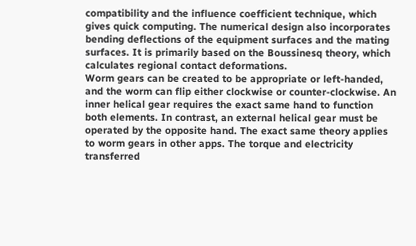compatibility and the influence coefficient technique, which gives quick computing. The numerical design also incorporates bending deflections of the equipment surfaces and the mating surfaces. It is primarily based on the Boussinesq theory, which calculates regional contact deformations.
Worm gears can be created to be appropriate or left-handed, and the worm can flip either clockwise or counter-clockwise. An inner helical gear requires the exact same hand to function both elements. In contrast, an external helical gear must be operated by the opposite hand. The exact same theory applies to worm gears in other apps. The torque and electricity transferred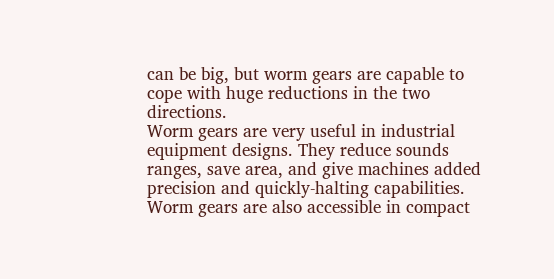can be big, but worm gears are capable to cope with huge reductions in the two directions.
Worm gears are very useful in industrial equipment designs. They reduce sounds ranges, save area, and give machines added precision and quickly-halting capabilities. Worm gears are also accessible in compact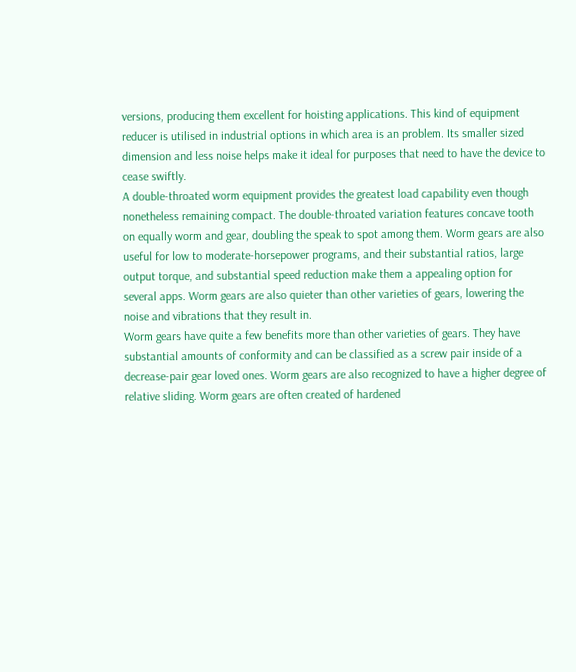versions, producing them excellent for hoisting applications. This kind of equipment reducer is utilised in industrial options in which area is an problem. Its smaller sized dimension and less noise helps make it ideal for purposes that need to have the device to cease swiftly.
A double-throated worm equipment provides the greatest load capability even though nonetheless remaining compact. The double-throated variation features concave tooth on equally worm and gear, doubling the speak to spot among them. Worm gears are also useful for low to moderate-horsepower programs, and their substantial ratios, large output torque, and substantial speed reduction make them a appealing option for several apps. Worm gears are also quieter than other varieties of gears, lowering the noise and vibrations that they result in.
Worm gears have quite a few benefits more than other varieties of gears. They have substantial amounts of conformity and can be classified as a screw pair inside of a decrease-pair gear loved ones. Worm gears are also recognized to have a higher degree of relative sliding. Worm gears are often created of hardened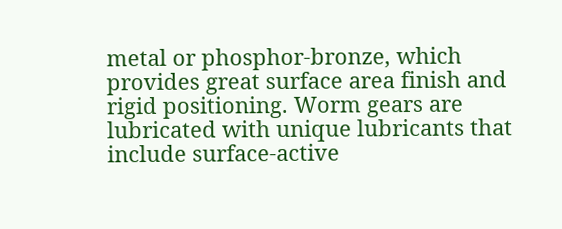metal or phosphor-bronze, which provides great surface area finish and rigid positioning. Worm gears are lubricated with unique lubricants that include surface-active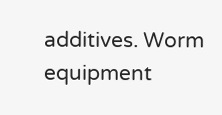additives. Worm equipment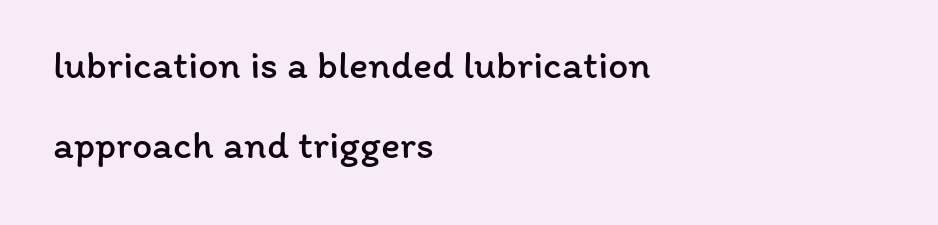lubrication is a blended lubrication approach and triggers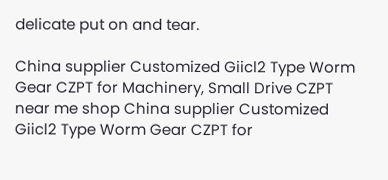delicate put on and tear.

China supplier Customized Giicl2 Type Worm Gear CZPT for Machinery, Small Drive CZPT     near me shop China supplier Customized Giicl2 Type Worm Gear CZPT for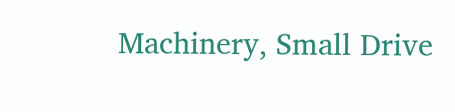Machinery, Small Drive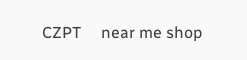CZPT     near me shop